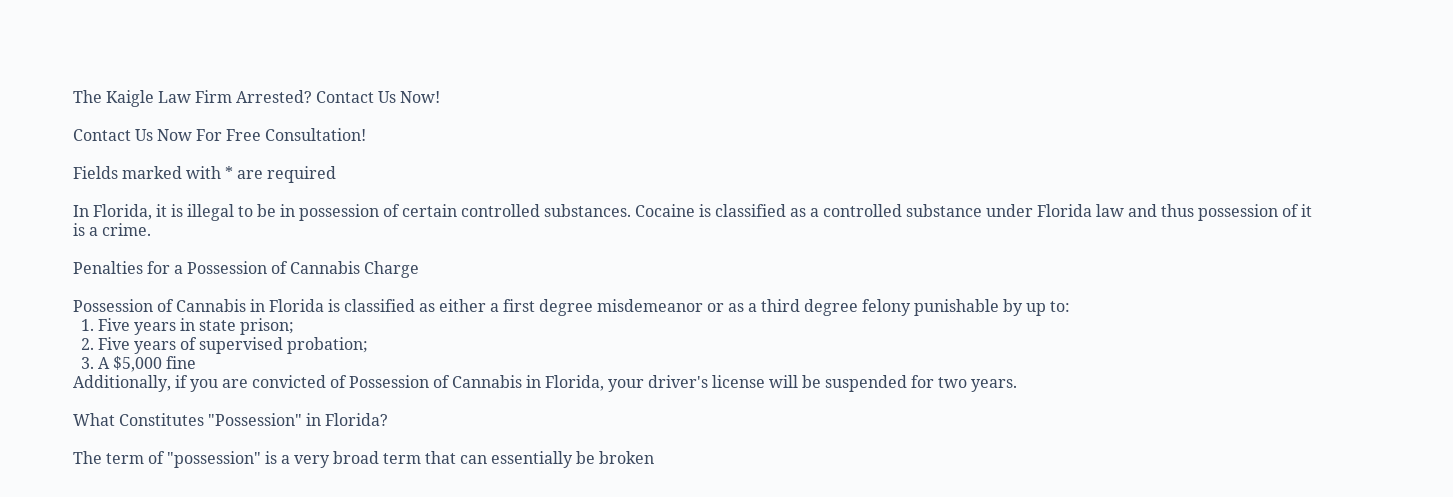The Kaigle Law Firm Arrested? Contact Us Now!

Contact Us Now For Free Consultation!

Fields marked with * are required

In Florida, it is illegal to be in possession of certain controlled substances. Cocaine is classified as a controlled substance under Florida law and thus possession of it is a crime.

Penalties for a Possession of Cannabis Charge

Possession of Cannabis in Florida is classified as either a first degree misdemeanor or as a third degree felony punishable by up to:
  1. Five years in state prison;
  2. Five years of supervised probation;
  3. A $5,000 fine
Additionally, if you are convicted of Possession of Cannabis in Florida, your driver's license will be suspended for two years.

What Constitutes "Possession" in Florida?

The term of "possession" is a very broad term that can essentially be broken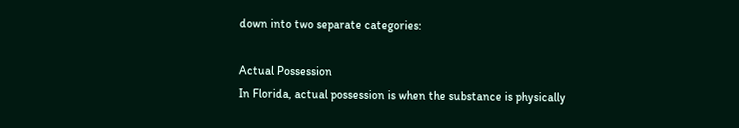down into two separate categories:

Actual Possession
In Florida, actual possession is when the substance is physically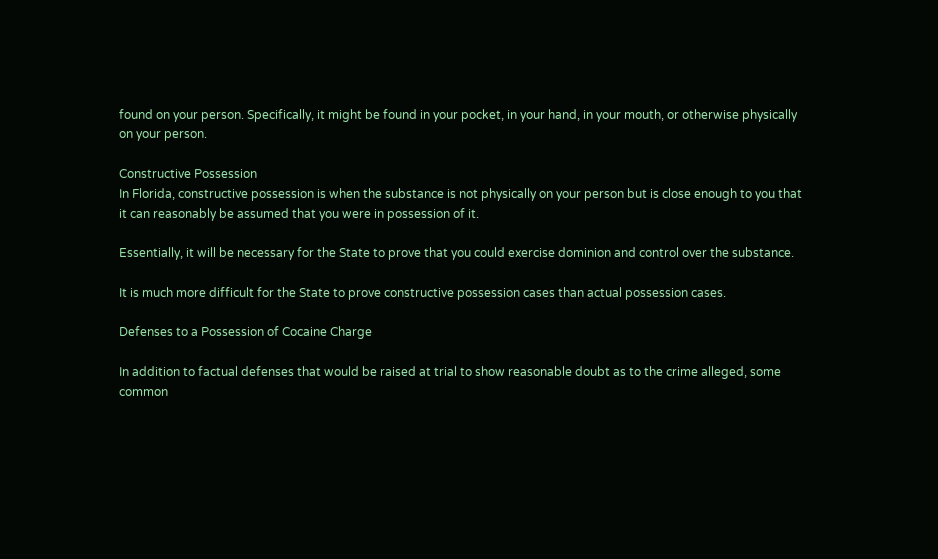found on your person. Specifically, it might be found in your pocket, in your hand, in your mouth, or otherwise physically on your person.

Constructive Possession
In Florida, constructive possession is when the substance is not physically on your person but is close enough to you that it can reasonably be assumed that you were in possession of it.

Essentially, it will be necessary for the State to prove that you could exercise dominion and control over the substance.

It is much more difficult for the State to prove constructive possession cases than actual possession cases.

Defenses to a Possession of Cocaine Charge

In addition to factual defenses that would be raised at trial to show reasonable doubt as to the crime alleged, some common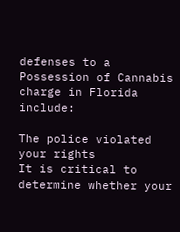defenses to a Possession of Cannabis charge in Florida include:

The police violated your rights
It is critical to determine whether your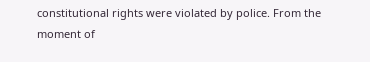constitutional rights were violated by police. From the moment of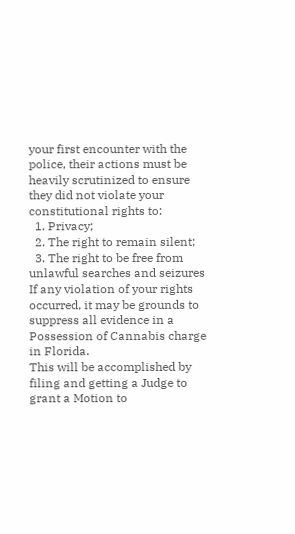your first encounter with the police, their actions must be heavily scrutinized to ensure they did not violate your constitutional rights to:
  1. Privacy;
  2. The right to remain silent;
  3. The right to be free from unlawful searches and seizures
If any violation of your rights occurred, it may be grounds to suppress all evidence in a Possession of Cannabis charge in Florida.
This will be accomplished by filing and getting a Judge to grant a Motion to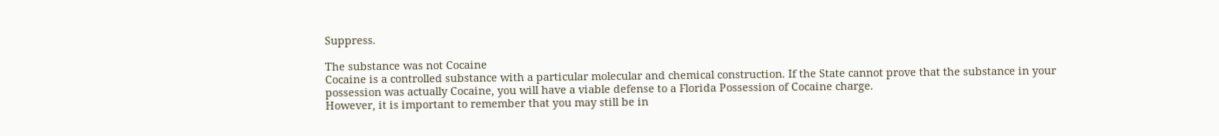Suppress.

The substance was not Cocaine
Cocaine is a controlled substance with a particular molecular and chemical construction. If the State cannot prove that the substance in your possession was actually Cocaine, you will have a viable defense to a Florida Possession of Cocaine charge.
However, it is important to remember that you may still be in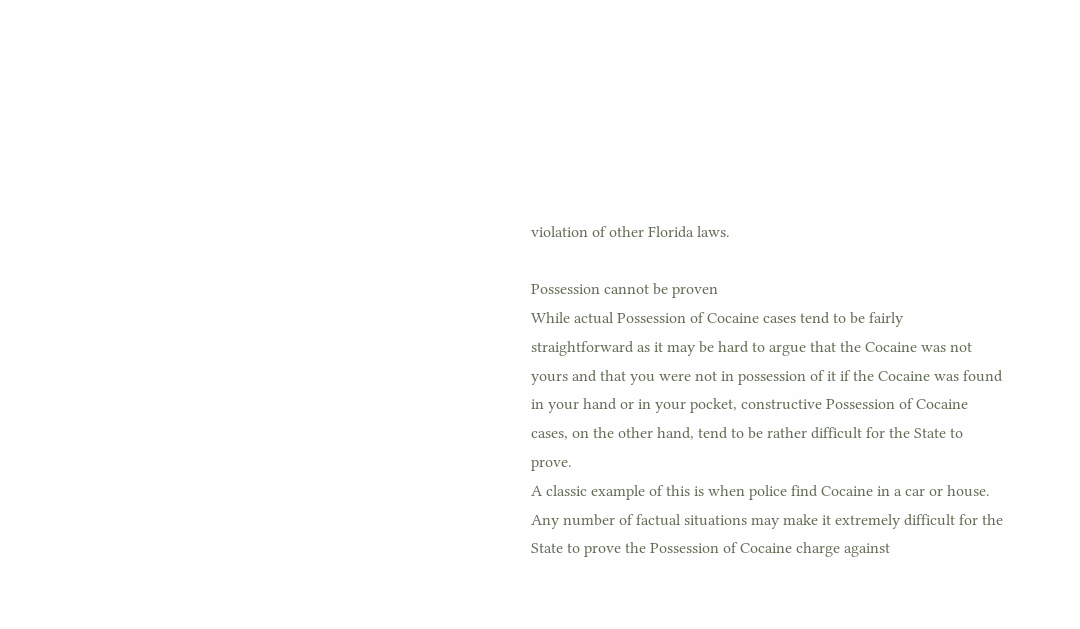violation of other Florida laws.

Possession cannot be proven
While actual Possession of Cocaine cases tend to be fairly straightforward as it may be hard to argue that the Cocaine was not yours and that you were not in possession of it if the Cocaine was found in your hand or in your pocket, constructive Possession of Cocaine cases, on the other hand, tend to be rather difficult for the State to prove.
A classic example of this is when police find Cocaine in a car or house. Any number of factual situations may make it extremely difficult for the State to prove the Possession of Cocaine charge against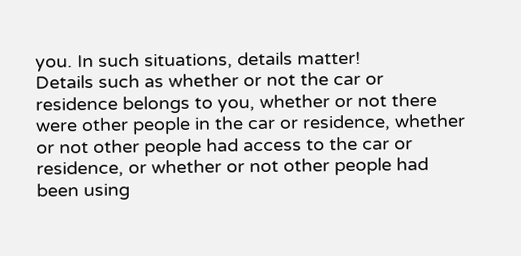you. In such situations, details matter!
Details such as whether or not the car or residence belongs to you, whether or not there were other people in the car or residence, whether or not other people had access to the car or residence, or whether or not other people had been using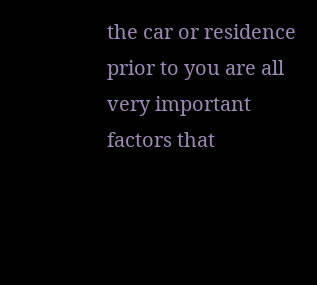the car or residence prior to you are all very important factors that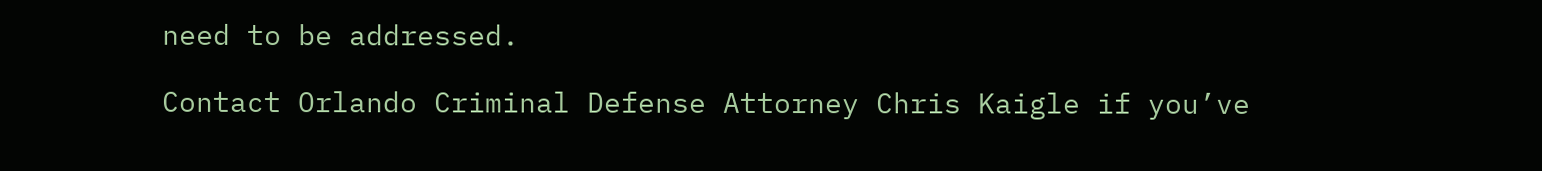need to be addressed.

Contact Orlando Criminal Defense Attorney Chris Kaigle if you’ve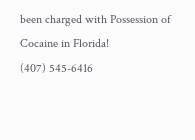been charged with Possession of Cocaine in Florida!
(407) 545-6416